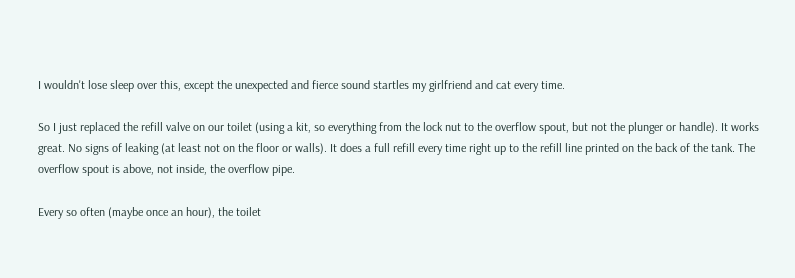I wouldn't lose sleep over this, except the unexpected and fierce sound startles my girlfriend and cat every time.

So I just replaced the refill valve on our toilet (using a kit, so everything from the lock nut to the overflow spout, but not the plunger or handle). It works great. No signs of leaking (at least not on the floor or walls). It does a full refill every time right up to the refill line printed on the back of the tank. The overflow spout is above, not inside, the overflow pipe.

Every so often (maybe once an hour), the toilet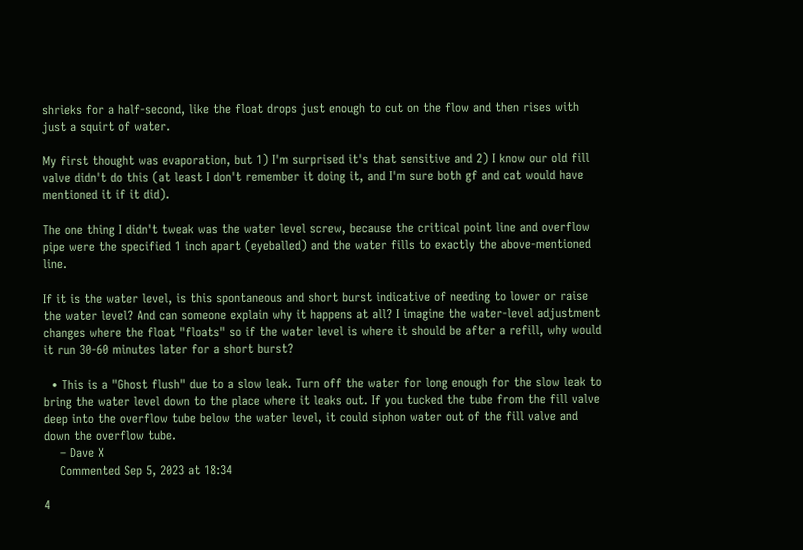shrieks for a half-second, like the float drops just enough to cut on the flow and then rises with just a squirt of water.

My first thought was evaporation, but 1) I'm surprised it's that sensitive and 2) I know our old fill valve didn't do this (at least I don't remember it doing it, and I'm sure both gf and cat would have mentioned it if it did).

The one thing I didn't tweak was the water level screw, because the critical point line and overflow pipe were the specified 1 inch apart (eyeballed) and the water fills to exactly the above-mentioned line.

If it is the water level, is this spontaneous and short burst indicative of needing to lower or raise the water level? And can someone explain why it happens at all? I imagine the water-level adjustment changes where the float "floats" so if the water level is where it should be after a refill, why would it run 30-60 minutes later for a short burst?

  • This is a "Ghost flush" due to a slow leak. Turn off the water for long enough for the slow leak to bring the water level down to the place where it leaks out. If you tucked the tube from the fill valve deep into the overflow tube below the water level, it could siphon water out of the fill valve and down the overflow tube.
    – Dave X
    Commented Sep 5, 2023 at 18:34

4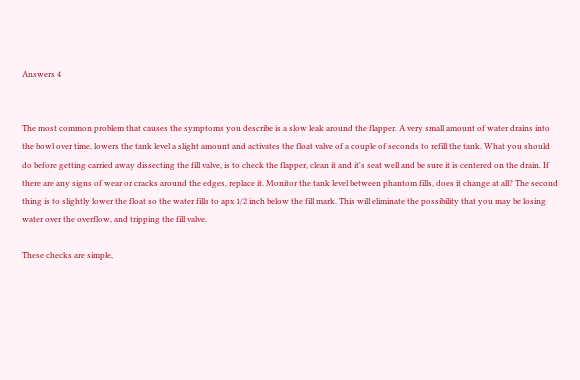Answers 4


The most common problem that causes the symptoms you describe is a slow leak around the flapper. A very small amount of water drains into the bowl over time, lowers the tank level a slight amount and activates the float valve of a couple of seconds to refill the tank. What you should do before getting carried away dissecting the fill valve, is to check the flapper, clean it and it's seat well and be sure it is centered on the drain. If there are any signs of wear or cracks around the edges, replace it. Monitor the tank level between phantom fills, does it change at all? The second thing is to slightly lower the float so the water fills to apx 1/2 inch below the fill mark. This will eliminate the possibility that you may be losing water over the overflow, and tripping the fill valve.

These checks are simple,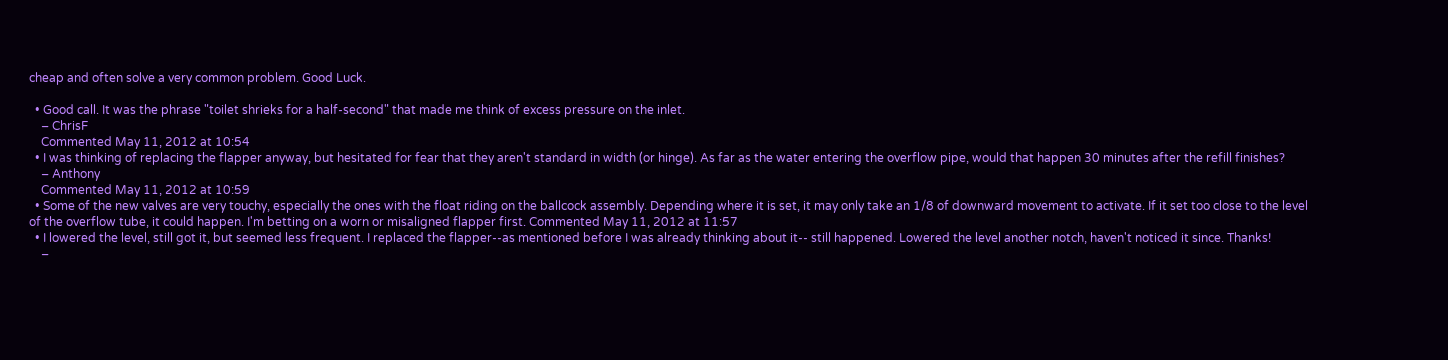cheap and often solve a very common problem. Good Luck.

  • Good call. It was the phrase "toilet shrieks for a half-second" that made me think of excess pressure on the inlet.
    – ChrisF
    Commented May 11, 2012 at 10:54
  • I was thinking of replacing the flapper anyway, but hesitated for fear that they aren't standard in width (or hinge). As far as the water entering the overflow pipe, would that happen 30 minutes after the refill finishes?
    – Anthony
    Commented May 11, 2012 at 10:59
  • Some of the new valves are very touchy, especially the ones with the float riding on the ballcock assembly. Depending where it is set, it may only take an 1/8 of downward movement to activate. If it set too close to the level of the overflow tube, it could happen. I'm betting on a worn or misaligned flapper first. Commented May 11, 2012 at 11:57
  • I lowered the level, still got it, but seemed less frequent. I replaced the flapper--as mentioned before I was already thinking about it-- still happened. Lowered the level another notch, haven't noticed it since. Thanks!
    –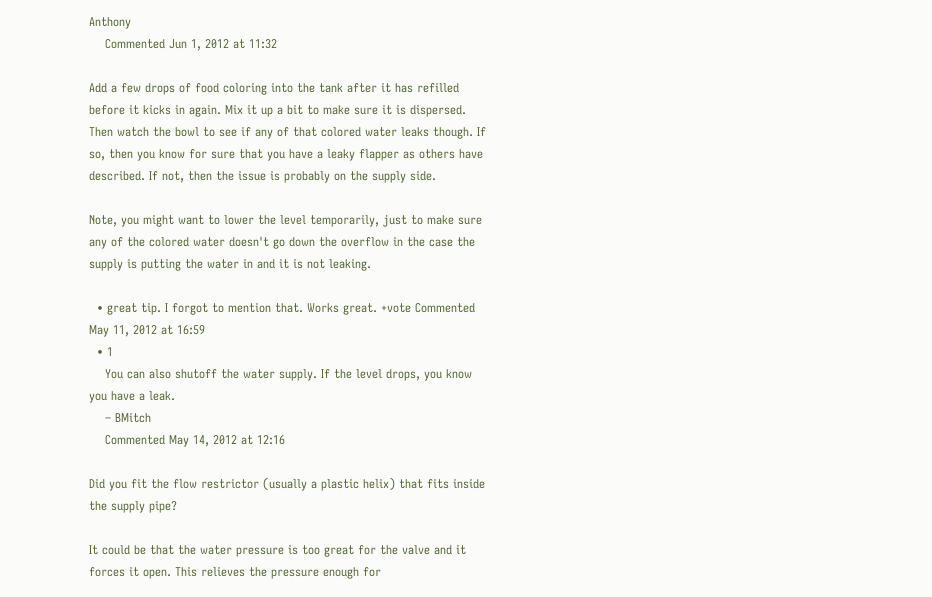Anthony
    Commented Jun 1, 2012 at 11:32

Add a few drops of food coloring into the tank after it has refilled before it kicks in again. Mix it up a bit to make sure it is dispersed. Then watch the bowl to see if any of that colored water leaks though. If so, then you know for sure that you have a leaky flapper as others have described. If not, then the issue is probably on the supply side.

Note, you might want to lower the level temporarily, just to make sure any of the colored water doesn't go down the overflow in the case the supply is putting the water in and it is not leaking.

  • great tip. I forgot to mention that. Works great. +vote Commented May 11, 2012 at 16:59
  • 1
    You can also shutoff the water supply. If the level drops, you know you have a leak.
    – BMitch
    Commented May 14, 2012 at 12:16

Did you fit the flow restrictor (usually a plastic helix) that fits inside the supply pipe?

It could be that the water pressure is too great for the valve and it forces it open. This relieves the pressure enough for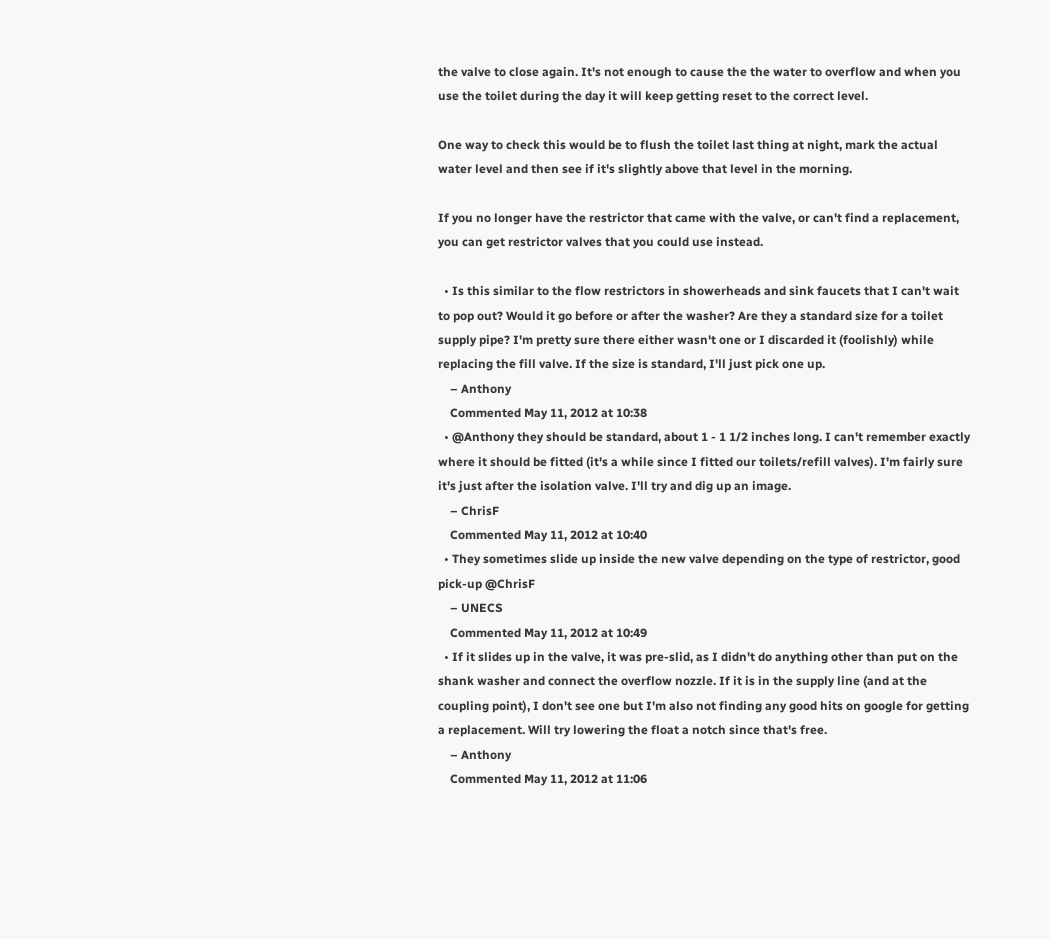the valve to close again. It's not enough to cause the the water to overflow and when you use the toilet during the day it will keep getting reset to the correct level.

One way to check this would be to flush the toilet last thing at night, mark the actual water level and then see if it's slightly above that level in the morning.

If you no longer have the restrictor that came with the valve, or can't find a replacement, you can get restrictor valves that you could use instead.

  • Is this similar to the flow restrictors in showerheads and sink faucets that I can't wait to pop out? Would it go before or after the washer? Are they a standard size for a toilet supply pipe? I'm pretty sure there either wasn't one or I discarded it (foolishly) while replacing the fill valve. If the size is standard, I'll just pick one up.
    – Anthony
    Commented May 11, 2012 at 10:38
  • @Anthony they should be standard, about 1 - 1 1/2 inches long. I can't remember exactly where it should be fitted (it's a while since I fitted our toilets/refill valves). I'm fairly sure it's just after the isolation valve. I'll try and dig up an image.
    – ChrisF
    Commented May 11, 2012 at 10:40
  • They sometimes slide up inside the new valve depending on the type of restrictor, good pick-up @ChrisF
    – UNECS
    Commented May 11, 2012 at 10:49
  • If it slides up in the valve, it was pre-slid, as I didn't do anything other than put on the shank washer and connect the overflow nozzle. If it is in the supply line (and at the coupling point), I don't see one but I'm also not finding any good hits on google for getting a replacement. Will try lowering the float a notch since that's free.
    – Anthony
    Commented May 11, 2012 at 11:06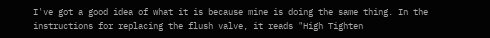I've got a good idea of what it is because mine is doing the same thing. In the instructions for replacing the flush valve, it reads "High Tighten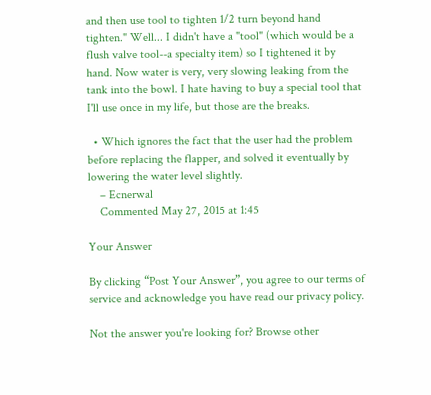and then use tool to tighten 1/2 turn beyond hand tighten." Well... I didn't have a "tool" (which would be a flush valve tool--a specialty item) so I tightened it by hand. Now water is very, very slowing leaking from the tank into the bowl. I hate having to buy a special tool that I'll use once in my life, but those are the breaks.

  • Which ignores the fact that the user had the problem before replacing the flapper, and solved it eventually by lowering the water level slightly.
    – Ecnerwal
    Commented May 27, 2015 at 1:45

Your Answer

By clicking “Post Your Answer”, you agree to our terms of service and acknowledge you have read our privacy policy.

Not the answer you're looking for? Browse other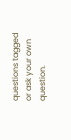questions tagged or ask your own question.